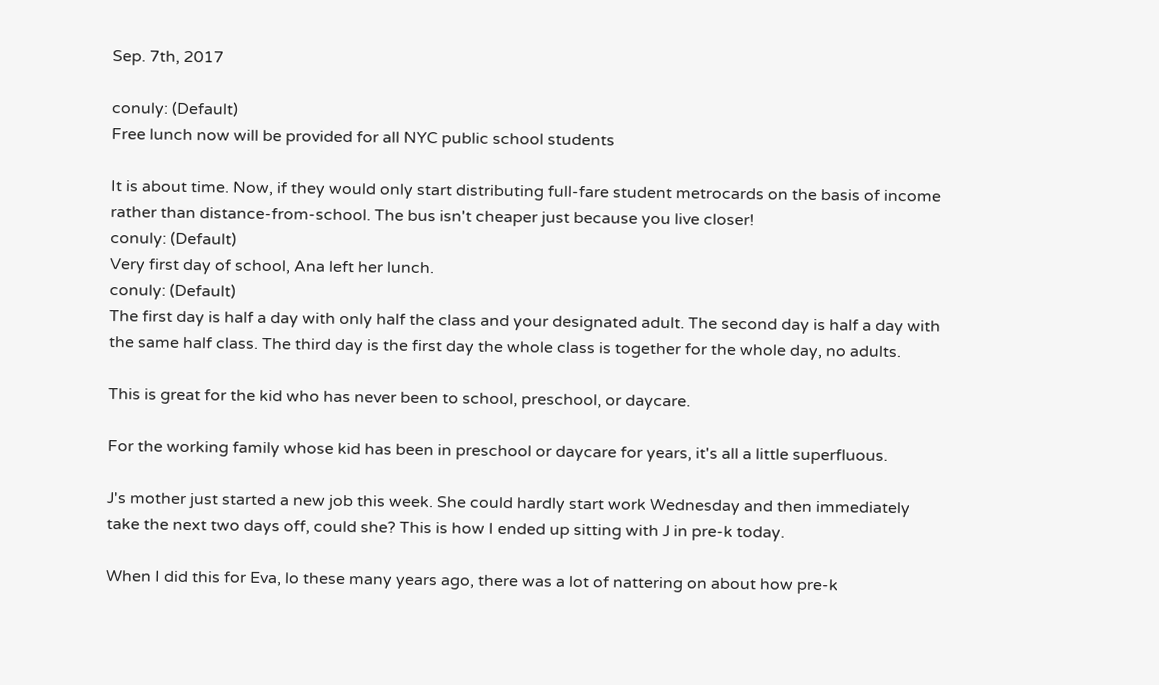Sep. 7th, 2017

conuly: (Default)
Free lunch now will be provided for all NYC public school students

It is about time. Now, if they would only start distributing full-fare student metrocards on the basis of income rather than distance-from-school. The bus isn't cheaper just because you live closer!
conuly: (Default)
Very first day of school, Ana left her lunch.
conuly: (Default)
The first day is half a day with only half the class and your designated adult. The second day is half a day with the same half class. The third day is the first day the whole class is together for the whole day, no adults.

This is great for the kid who has never been to school, preschool, or daycare.

For the working family whose kid has been in preschool or daycare for years, it's all a little superfluous.

J's mother just started a new job this week. She could hardly start work Wednesday and then immediately take the next two days off, could she? This is how I ended up sitting with J in pre-k today.

When I did this for Eva, lo these many years ago, there was a lot of nattering on about how pre-k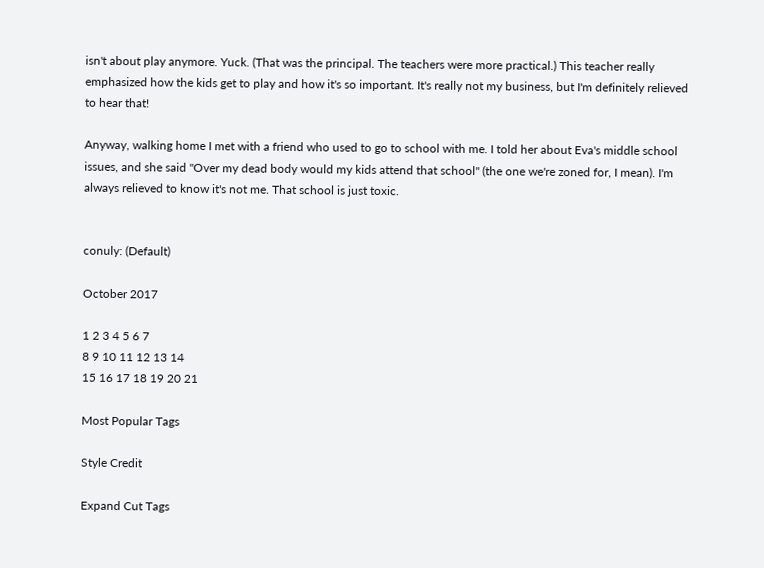isn't about play anymore. Yuck. (That was the principal. The teachers were more practical.) This teacher really emphasized how the kids get to play and how it's so important. It's really not my business, but I'm definitely relieved to hear that!

Anyway, walking home I met with a friend who used to go to school with me. I told her about Eva's middle school issues, and she said "Over my dead body would my kids attend that school" (the one we're zoned for, I mean). I'm always relieved to know it's not me. That school is just toxic.


conuly: (Default)

October 2017

1 2 3 4 5 6 7
8 9 10 11 12 13 14
15 16 17 18 19 20 21

Most Popular Tags

Style Credit

Expand Cut Tags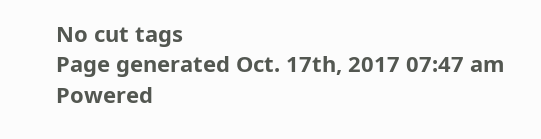No cut tags
Page generated Oct. 17th, 2017 07:47 am
Powered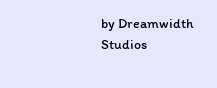by Dreamwidth Studios